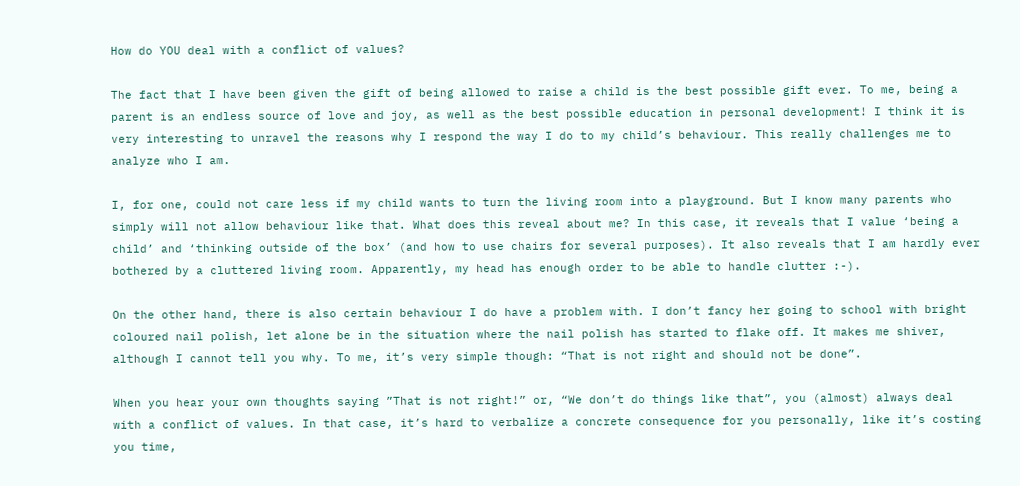How do YOU deal with a conflict of values?

The fact that I have been given the gift of being allowed to raise a child is the best possible gift ever. To me, being a parent is an endless source of love and joy, as well as the best possible education in personal development! I think it is very interesting to unravel the reasons why I respond the way I do to my child’s behaviour. This really challenges me to analyze who I am.

I, for one, could not care less if my child wants to turn the living room into a playground. But I know many parents who simply will not allow behaviour like that. What does this reveal about me? In this case, it reveals that I value ‘being a child’ and ‘thinking outside of the box’ (and how to use chairs for several purposes). It also reveals that I am hardly ever bothered by a cluttered living room. Apparently, my head has enough order to be able to handle clutter :-).

On the other hand, there is also certain behaviour I do have a problem with. I don’t fancy her going to school with bright coloured nail polish, let alone be in the situation where the nail polish has started to flake off. It makes me shiver, although I cannot tell you why. To me, it’s very simple though: “That is not right and should not be done”.

When you hear your own thoughts saying ”That is not right!” or, “We don’t do things like that”, you (almost) always deal with a conflict of values. In that case, it’s hard to verbalize a concrete consequence for you personally, like it’s costing you time,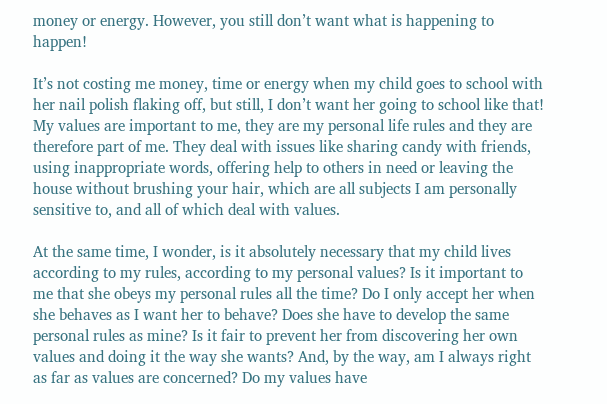money or energy. However, you still don’t want what is happening to happen!

It’s not costing me money, time or energy when my child goes to school with her nail polish flaking off, but still, I don’t want her going to school like that! My values are important to me, they are my personal life rules and they are therefore part of me. They deal with issues like sharing candy with friends, using inappropriate words, offering help to others in need or leaving the house without brushing your hair, which are all subjects I am personally sensitive to, and all of which deal with values.

At the same time, I wonder, is it absolutely necessary that my child lives according to my rules, according to my personal values? Is it important to me that she obeys my personal rules all the time? Do I only accept her when she behaves as I want her to behave? Does she have to develop the same personal rules as mine? Is it fair to prevent her from discovering her own values and doing it the way she wants? And, by the way, am I always right as far as values are concerned? Do my values have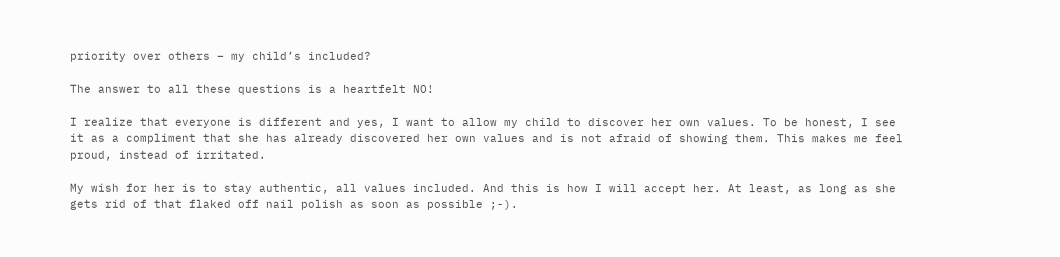priority over others – my child’s included?

The answer to all these questions is a heartfelt NO!

I realize that everyone is different and yes, I want to allow my child to discover her own values. To be honest, I see it as a compliment that she has already discovered her own values and is not afraid of showing them. This makes me feel proud, instead of irritated.

My wish for her is to stay authentic, all values included. And this is how I will accept her. At least, as long as she gets rid of that flaked off nail polish as soon as possible ;-).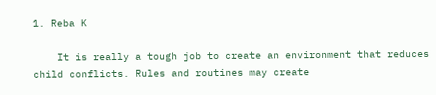1. Reba K

    It is really a tough job to create an environment that reduces child conflicts. Rules and routines may create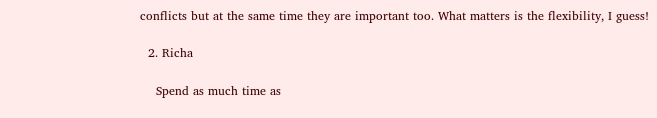conflicts but at the same time they are important too. What matters is the flexibility, I guess!

  2. Richa

    Spend as much time as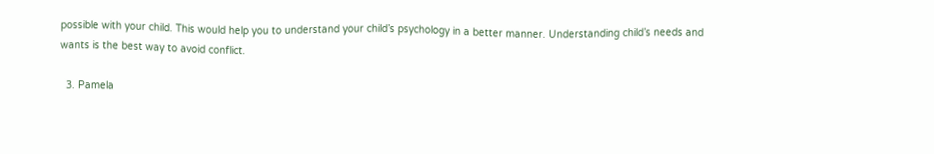possible with your child. This would help you to understand your child’s psychology in a better manner. Understanding child’s needs and wants is the best way to avoid conflict.

  3. Pamela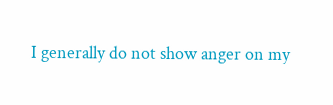I generally do not show anger on my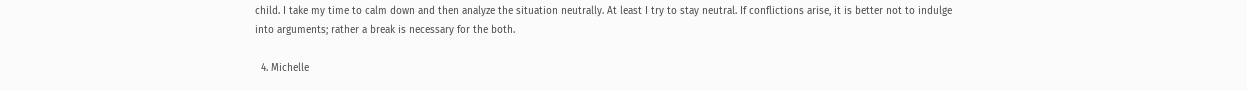child. I take my time to calm down and then analyze the situation neutrally. At least I try to stay neutral. If conflictions arise, it is better not to indulge into arguments; rather a break is necessary for the both.

  4. Michelle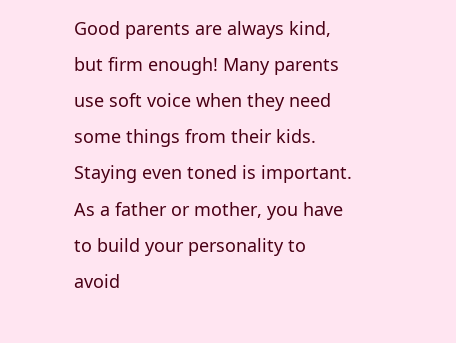Good parents are always kind, but firm enough! Many parents use soft voice when they need some things from their kids. Staying even toned is important. As a father or mother, you have to build your personality to avoid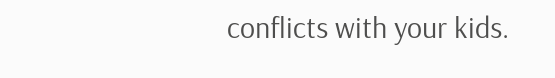conflicts with your kids.